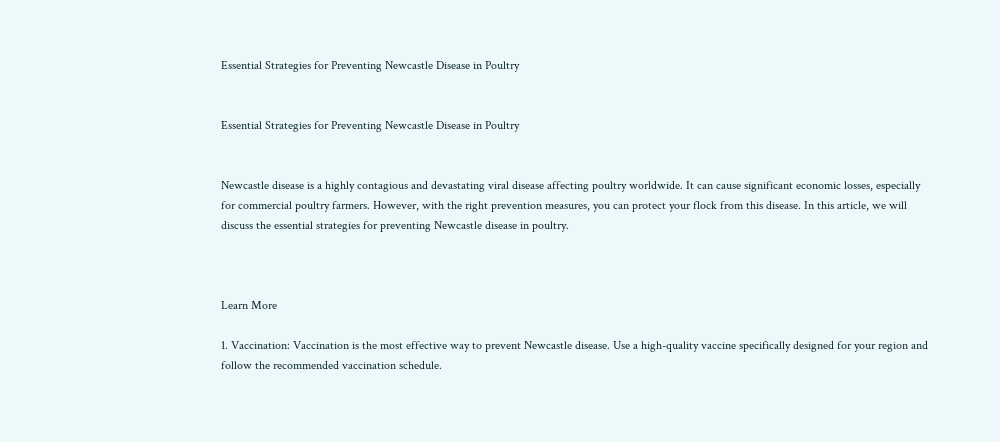Essential Strategies for Preventing Newcastle Disease in Poultry


Essential Strategies for Preventing Newcastle Disease in Poultry


Newcastle disease is a highly contagious and devastating viral disease affecting poultry worldwide. It can cause significant economic losses, especially for commercial poultry farmers. However, with the right prevention measures, you can protect your flock from this disease. In this article, we will discuss the essential strategies for preventing Newcastle disease in poultry.



Learn More

1. Vaccination: Vaccination is the most effective way to prevent Newcastle disease. Use a high-quality vaccine specifically designed for your region and follow the recommended vaccination schedule.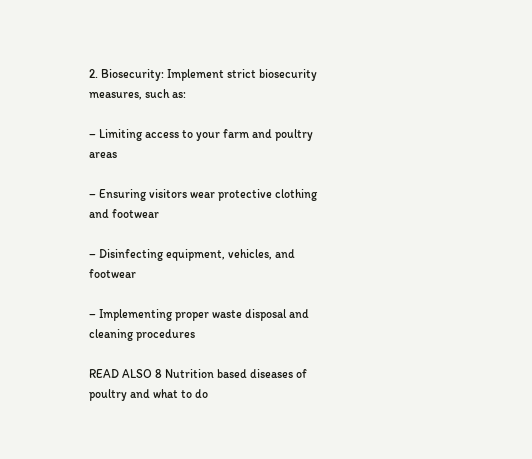2. Biosecurity: Implement strict biosecurity measures, such as:

– Limiting access to your farm and poultry areas

– Ensuring visitors wear protective clothing and footwear

– Disinfecting equipment, vehicles, and footwear

– Implementing proper waste disposal and cleaning procedures

READ ALSO 8 Nutrition based diseases of poultry and what to do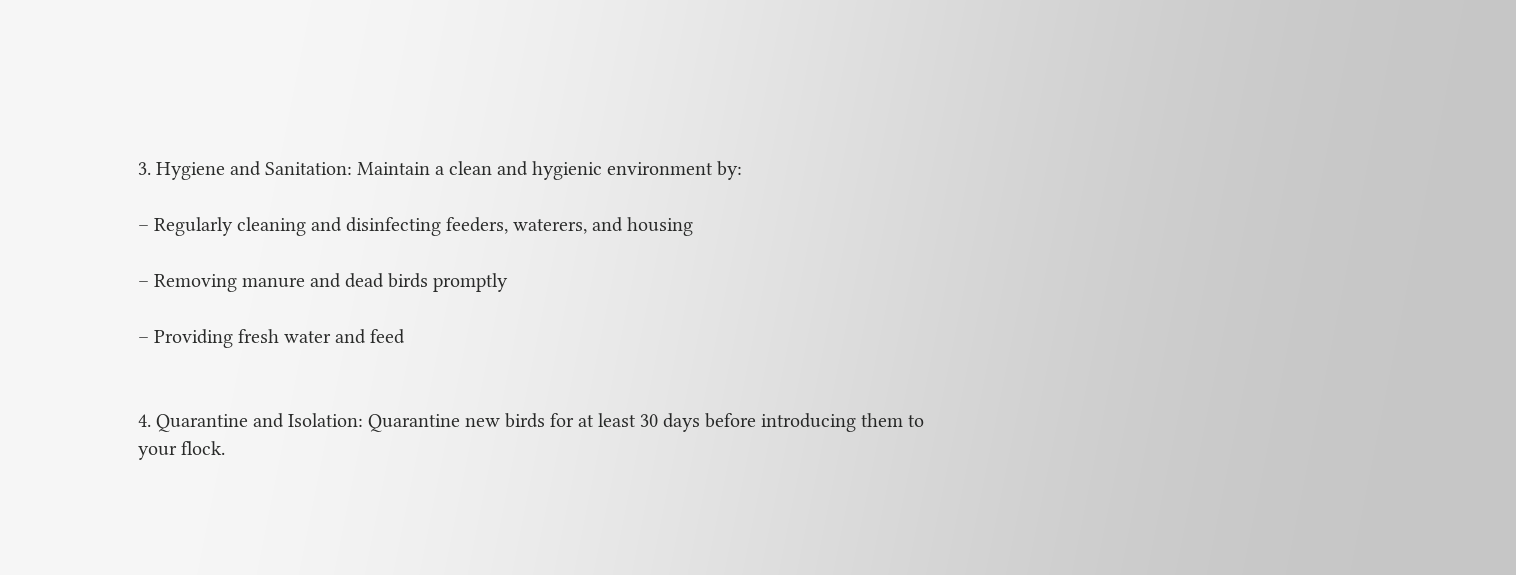3. Hygiene and Sanitation: Maintain a clean and hygienic environment by:

– Regularly cleaning and disinfecting feeders, waterers, and housing

– Removing manure and dead birds promptly

– Providing fresh water and feed


4. Quarantine and Isolation: Quarantine new birds for at least 30 days before introducing them to your flock.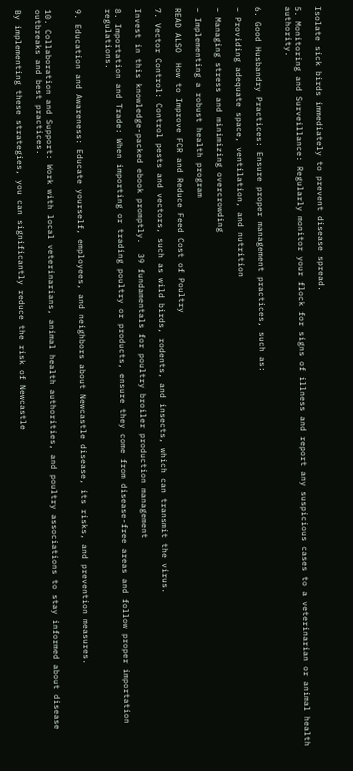Isolate sick birds immediately to prevent disease spread.

5. Monitoring and Surveillance: Regularly monitor your flock for signs of illness and report any suspicious cases to a veterinarian or animal health authority.


6. Good Husbandry Practices: Ensure proper management practices, such as:

– Providing adequate space, ventilation, and nutrition

– Managing stress and minimizing overcrowding

– Implementing a robust health program

READ ALSO  How to Improve FCR and Reduce Feed Cost of Poultry

7. Vector Control: Control pests and vectors, such as wild birds, rodents, and insects, which can transmit the virus.

Invest in this knowledge-packed ebook promptly.  39 fundamentals for poultry broiler production management

8. Importation and Trade: When importing or trading poultry or products, ensure they come from disease-free areas and follow proper importation regulations.


9. Education and Awareness: Educate yourself, employees, and neighbors about Newcastle disease, its risks, and prevention measures.


10. Collaboration and Support: Work with local veterinarians, animal health authorities, and poultry associations to stay informed about disease outbreaks and best practices.

By implementing these strategies, you can significantly reduce the risk of Newcastle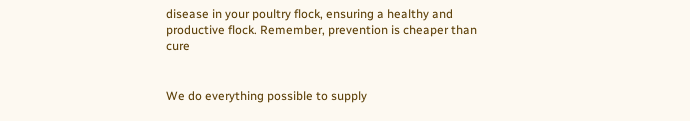disease in your poultry flock, ensuring a healthy and productive flock. Remember, prevention is cheaper than cure


We do everything possible to supply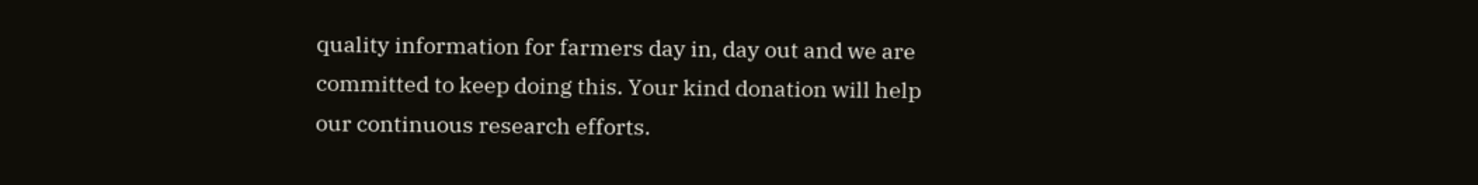quality information for farmers day in, day out and we are committed to keep doing this. Your kind donation will help our continuous research efforts.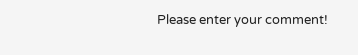Please enter your comment!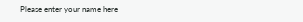Please enter your name here